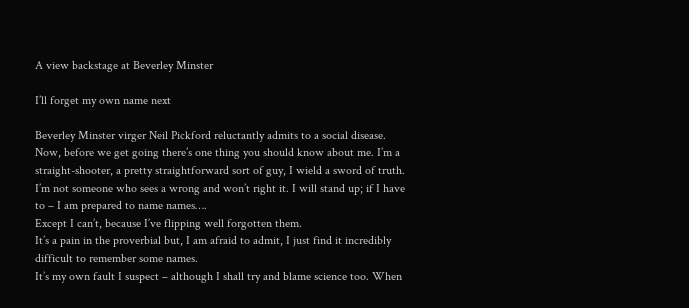A view backstage at Beverley Minster

I’ll forget my own name next

Beverley Minster virger Neil Pickford reluctantly admits to a social disease.
Now, before we get going there’s one thing you should know about me. I’m a straight-shooter, a pretty straightforward sort of guy, I wield a sword of truth. I’m not someone who sees a wrong and won’t right it. I will stand up; if I have to – I am prepared to name names….
Except I can’t, because I’ve flipping well forgotten them.
It’s a pain in the proverbial but, I am afraid to admit, I just find it incredibly difficult to remember some names.
It’s my own fault I suspect – although I shall try and blame science too. When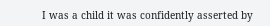I was a child it was confidently asserted by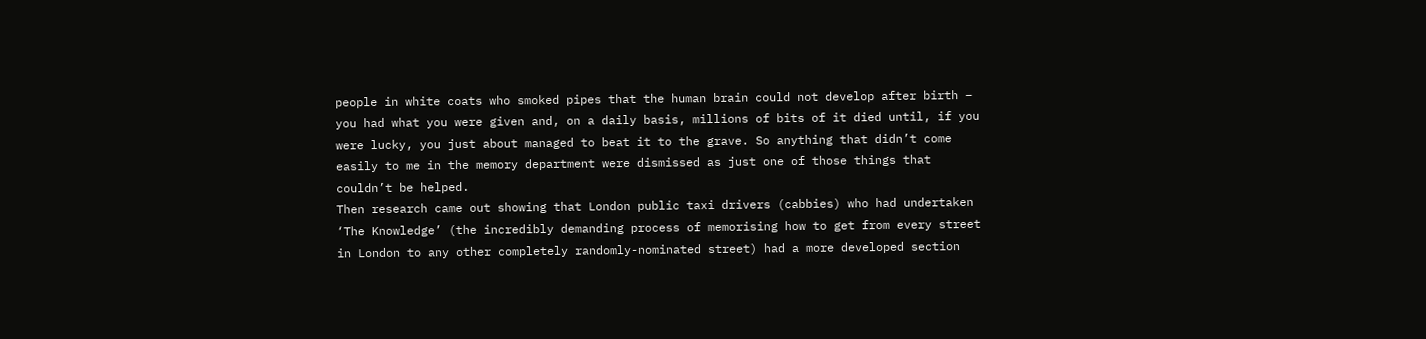people in white coats who smoked pipes that the human brain could not develop after birth – you had what you were given and, on a daily basis, millions of bits of it died until, if you were lucky, you just about managed to beat it to the grave. So anything that didn’t come easily to me in the memory department were dismissed as just one of those things that couldn’t be helped.
Then research came out showing that London public taxi drivers (cabbies) who had undertaken ‘The Knowledge’ (the incredibly demanding process of memorising how to get from every street in London to any other completely randomly-nominated street) had a more developed section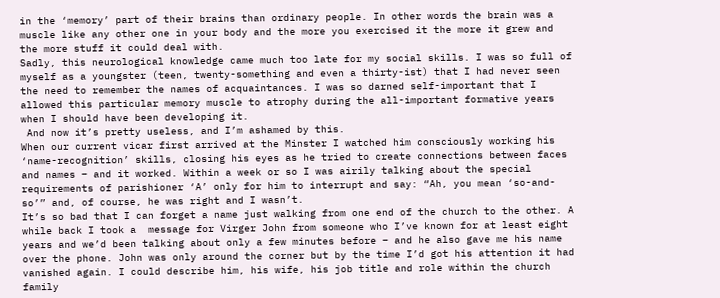in the ‘memory’ part of their brains than ordinary people. In other words the brain was a muscle like any other one in your body and the more you exercised it the more it grew and the more stuff it could deal with.
Sadly, this neurological knowledge came much too late for my social skills. I was so full of myself as a youngster (teen, twenty-something and even a thirty-ist) that I had never seen the need to remember the names of acquaintances. I was so darned self-important that I allowed this particular memory muscle to atrophy during the all-important formative years when I should have been developing it.
 And now it’s pretty useless, and I’m ashamed by this.
When our current vicar first arrived at the Minster I watched him consciously working his ‘name-recognition’ skills, closing his eyes as he tried to create connections between faces and names – and it worked. Within a week or so I was airily talking about the special requirements of parishioner ‘A’ only for him to interrupt and say: “Ah, you mean ‘so-and-so’” and, of course, he was right and I wasn’t.
It’s so bad that I can forget a name just walking from one end of the church to the other. A while back I took a  message for Virger John from someone who I’ve known for at least eight years and we’d been talking about only a few minutes before – and he also gave me his name over the phone. John was only around the corner but by the time I’d got his attention it had vanished again. I could describe him, his wife, his job title and role within the church family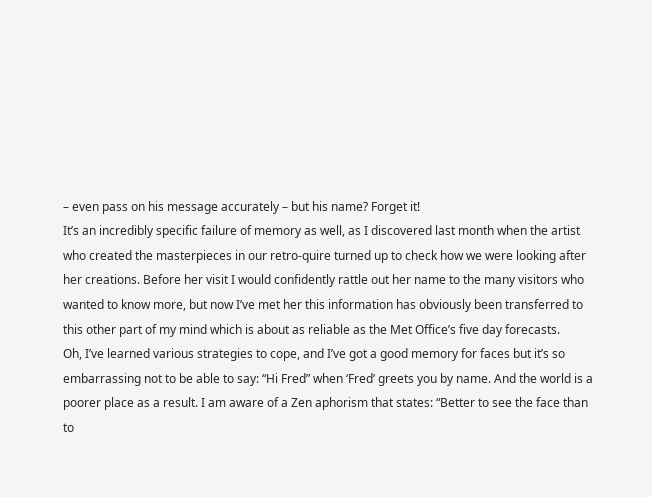– even pass on his message accurately – but his name? Forget it!
It’s an incredibly specific failure of memory as well, as I discovered last month when the artist who created the masterpieces in our retro-quire turned up to check how we were looking after her creations. Before her visit I would confidently rattle out her name to the many visitors who wanted to know more, but now I’ve met her this information has obviously been transferred to this other part of my mind which is about as reliable as the Met Office’s five day forecasts.
Oh, I’ve learned various strategies to cope, and I’ve got a good memory for faces but it’s so embarrassing not to be able to say: “Hi Fred” when ‘Fred’ greets you by name. And the world is a poorer place as a result. I am aware of a Zen aphorism that states: “Better to see the face than to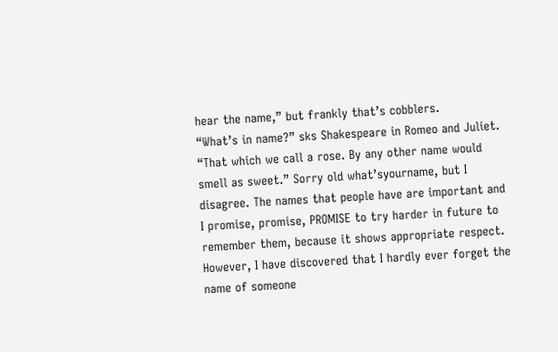hear the name,” but frankly that’s cobblers.
“What’s in name?” sks Shakespeare in Romeo and Juliet. “That which we call a rose. By any other name would smell as sweet.” Sorry old what’syourname, but I disagree. The names that people have are important and I promise, promise, PROMISE to try harder in future to remember them, because it shows appropriate respect.
However, I have discovered that I hardly ever forget the name of someone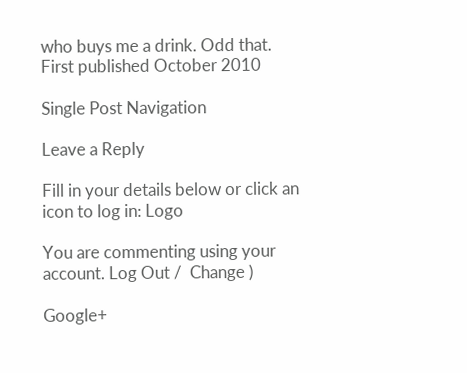who buys me a drink. Odd that.
First published October 2010

Single Post Navigation

Leave a Reply

Fill in your details below or click an icon to log in: Logo

You are commenting using your account. Log Out /  Change )

Google+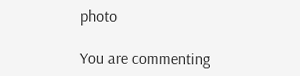photo

You are commenting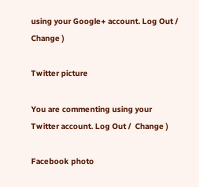using your Google+ account. Log Out /  Change )

Twitter picture

You are commenting using your Twitter account. Log Out /  Change )

Facebook photo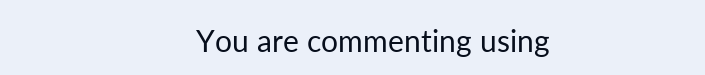You are commenting using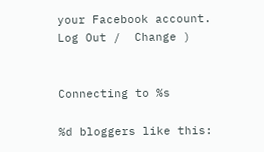your Facebook account. Log Out /  Change )


Connecting to %s

%d bloggers like this: